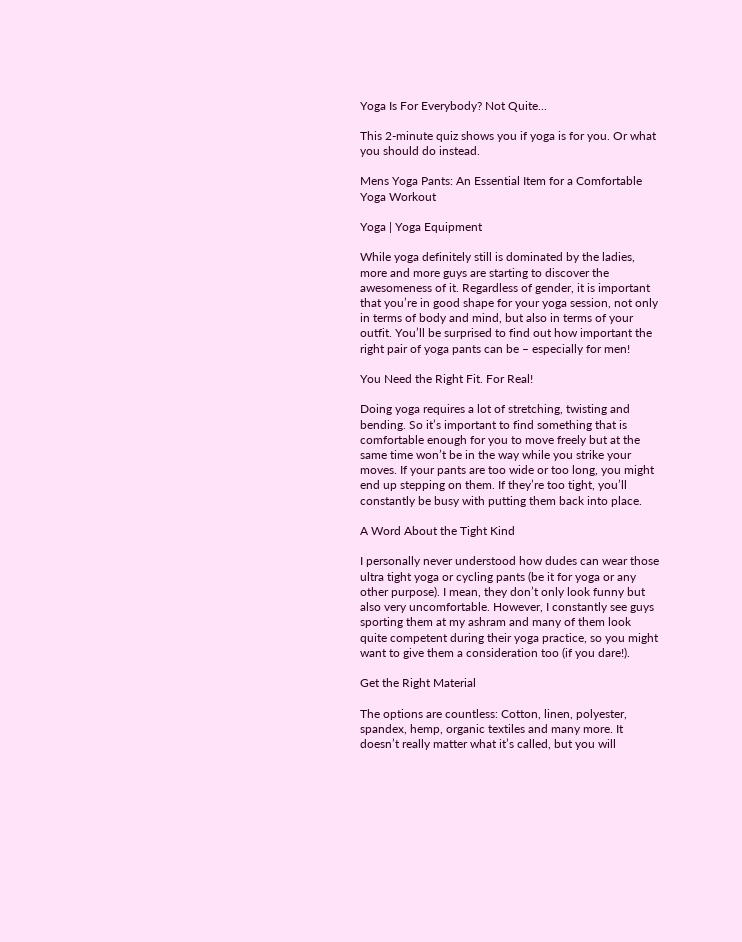Yoga Is For Everybody? Not Quite...

This 2-minute quiz shows you if yoga is for you. Or what you should do instead.

Mens Yoga Pants: An Essential Item for a Comfortable Yoga Workout

Yoga | Yoga Equipment

While yoga definitely still is dominated by the ladies, more and more guys are starting to discover the awesomeness of it. Regardless of gender, it is important that you’re in good shape for your yoga session, not only in terms of body and mind, but also in terms of your outfit. You’ll be surprised to find out how important the right pair of yoga pants can be – especially for men!

You Need the Right Fit. For Real!

Doing yoga requires a lot of stretching, twisting and bending. So it’s important to find something that is comfortable enough for you to move freely but at the same time won’t be in the way while you strike your moves. If your pants are too wide or too long, you might end up stepping on them. If they’re too tight, you’ll constantly be busy with putting them back into place.

A Word About the Tight Kind

I personally never understood how dudes can wear those ultra tight yoga or cycling pants (be it for yoga or any other purpose). I mean, they don’t only look funny but also very uncomfortable. However, I constantly see guys sporting them at my ashram and many of them look quite competent during their yoga practice, so you might want to give them a consideration too (if you dare!).

Get the Right Material

The options are countless: Cotton, linen, polyester, spandex, hemp, organic textiles and many more. It doesn’t really matter what it’s called, but you will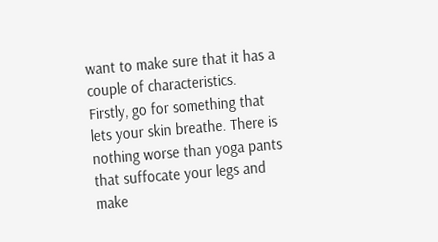want to make sure that it has a couple of characteristics. Firstly, go for something that lets your skin breathe. There is nothing worse than yoga pants that suffocate your legs and make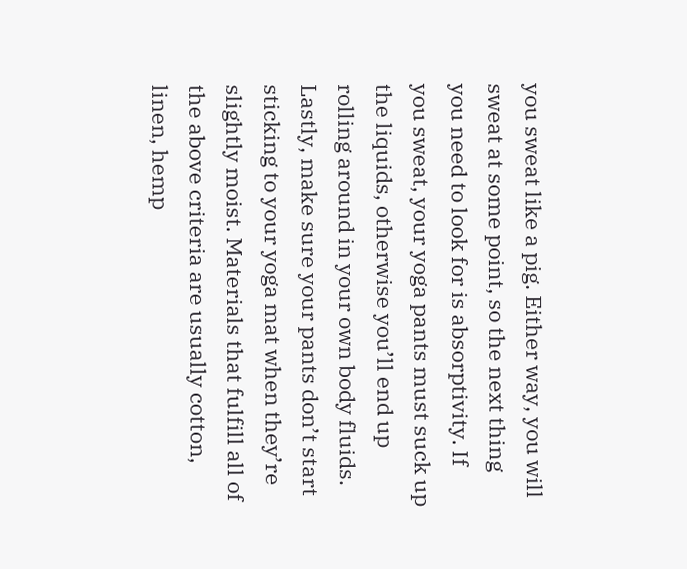you sweat like a pig. Either way, you will sweat at some point, so the next thing you need to look for is absorptivity. If you sweat, your yoga pants must suck up the liquids, otherwise you’ll end up rolling around in your own body fluids. Lastly, make sure your pants don’t start sticking to your yoga mat when they’re slightly moist. Materials that fulfill all of the above criteria are usually cotton, linen, hemp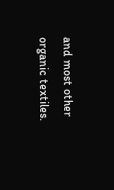and most other organic textiles.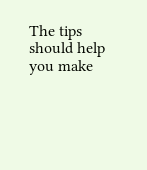The tips should help you make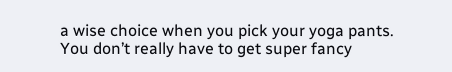a wise choice when you pick your yoga pants. You don’t really have to get super fancy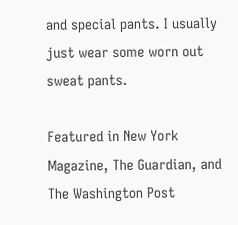and special pants. I usually just wear some worn out sweat pants.

Featured in New York Magazine, The Guardian, and The Washington Post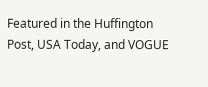Featured in the Huffington Post, USA Today, and VOGUE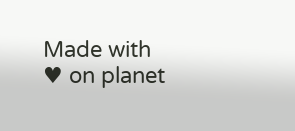Made with ♥ on planet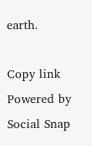earth.

Copy link
Powered by Social Snap